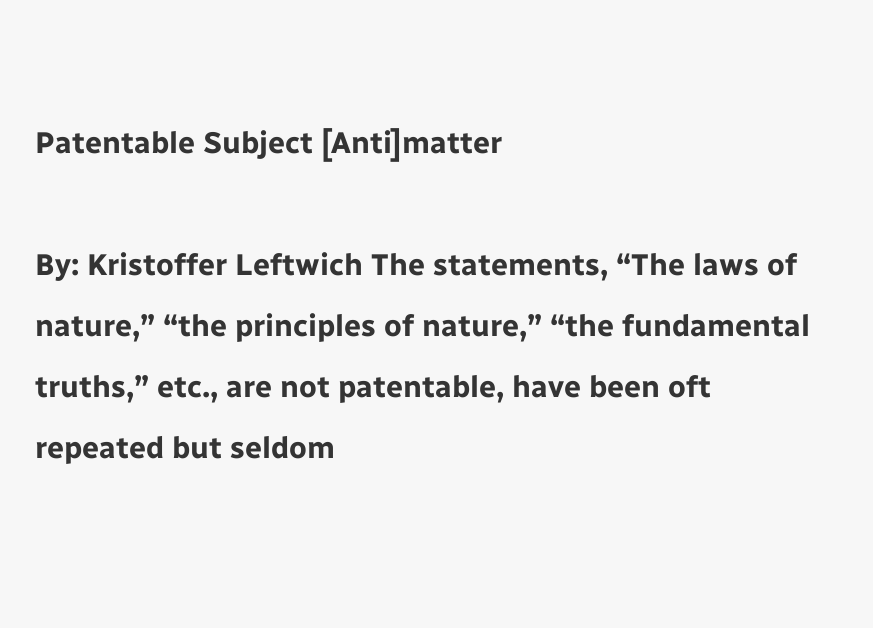Patentable Subject [Anti]matter

By: Kristoffer Leftwich The statements, “The laws of nature,” “the principles of nature,” “the fundamental truths,” etc., are not patentable, have been oft repeated but seldom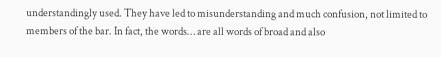understandingly used. They have led to misunderstanding and much confusion, not limited to members of the bar. In fact, the words… are all words of broad and also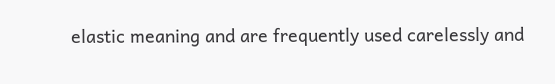elastic meaning and are frequently used carelessly and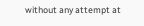without any attempt at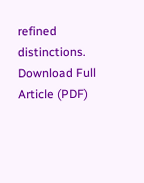refined distinctions. Download Full Article (PDF)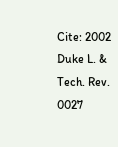Cite: 2002 Duke L. & Tech. Rev. 0027